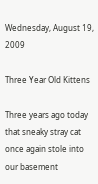Wednesday, August 19, 2009

Three Year Old Kittens

Three years ago today that sneaky stray cat once again stole into our basement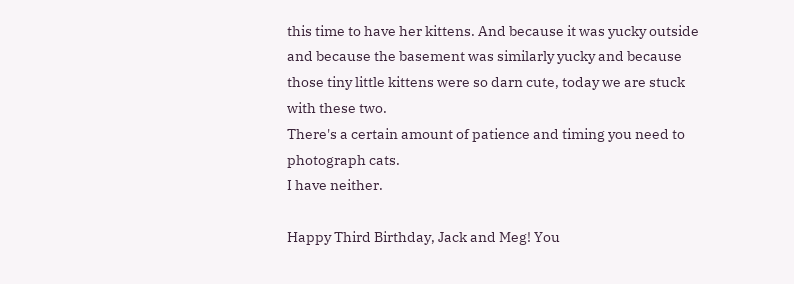this time to have her kittens. And because it was yucky outside and because the basement was similarly yucky and because those tiny little kittens were so darn cute, today we are stuck with these two.
There's a certain amount of patience and timing you need to photograph cats.
I have neither.

Happy Third Birthday, Jack and Meg! You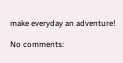make everyday an adventure!

No comments: